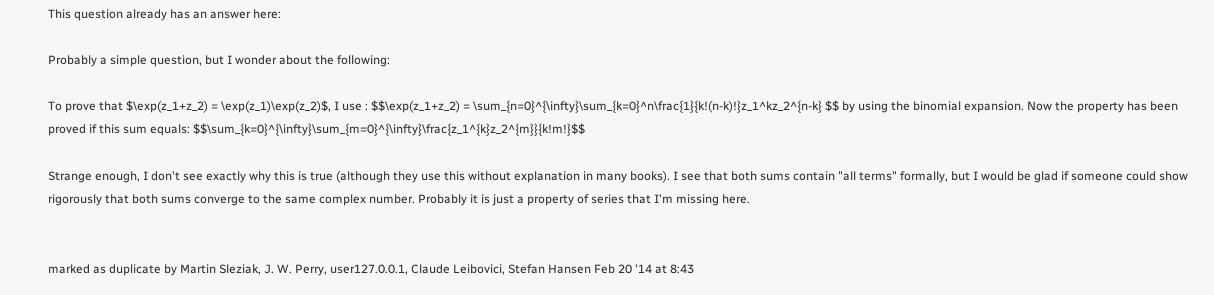This question already has an answer here:

Probably a simple question, but I wonder about the following:

To prove that $\exp(z_1+z_2) = \exp(z_1)\exp(z_2)$, I use : $$\exp(z_1+z_2) = \sum_{n=0}^{\infty}\sum_{k=0}^n\frac{1}{k!(n-k)!}z_1^kz_2^{n-k} $$ by using the binomial expansion. Now the property has been proved if this sum equals: $$\sum_{k=0}^{\infty}\sum_{m=0}^{\infty}\frac{z_1^{k}z_2^{m}}{k!m!}$$

Strange enough, I don't see exactly why this is true (although they use this without explanation in many books). I see that both sums contain "all terms" formally, but I would be glad if someone could show rigorously that both sums converge to the same complex number. Probably it is just a property of series that I'm missing here.


marked as duplicate by Martin Sleziak, J. W. Perry, user127.0.0.1, Claude Leibovici, Stefan Hansen Feb 20 '14 at 8:43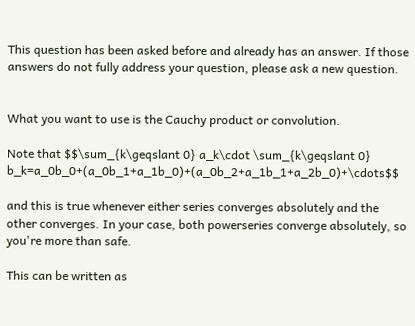This question has been asked before and already has an answer. If those answers do not fully address your question, please ask a new question.


What you want to use is the Cauchy product or convolution.

Note that $$\sum_{k\geqslant 0} a_k\cdot \sum_{k\geqslant 0} b_k=a_0b_0+(a_0b_1+a_1b_0)+(a_0b_2+a_1b_1+a_2b_0)+\cdots$$

and this is true whenever either series converges absolutely and the other converges. In your case, both powerseries converge absolutely, so you're more than safe.

This can be written as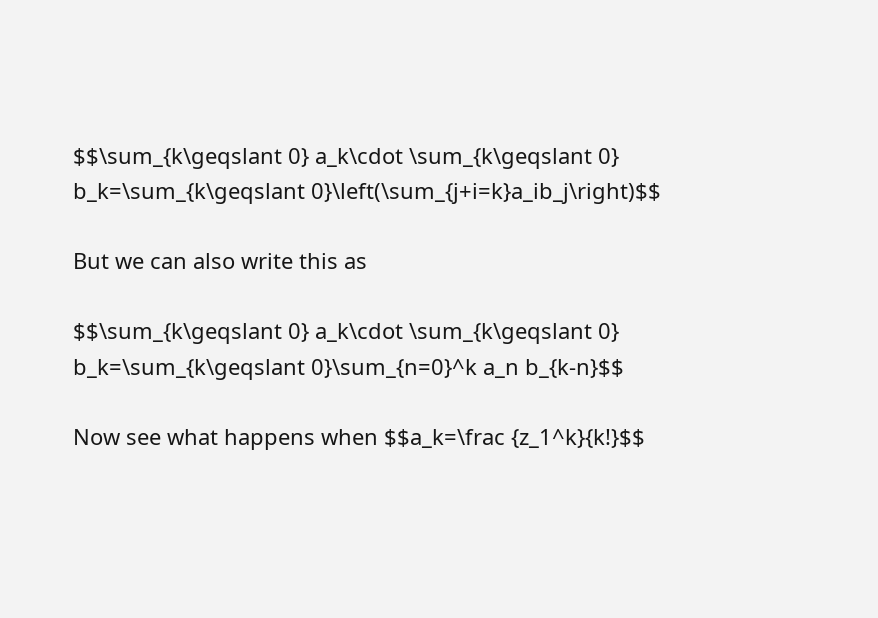$$\sum_{k\geqslant 0} a_k\cdot \sum_{k\geqslant 0} b_k=\sum_{k\geqslant 0}\left(\sum_{j+i=k}a_ib_j\right)$$

But we can also write this as

$$\sum_{k\geqslant 0} a_k\cdot \sum_{k\geqslant 0} b_k=\sum_{k\geqslant 0}\sum_{n=0}^k a_n b_{k-n}$$

Now see what happens when $$a_k=\frac {z_1^k}{k!}$$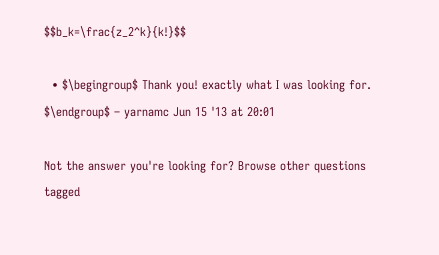$$b_k=\frac{z_2^k}{k!}$$

  • $\begingroup$ Thank you! exactly what I was looking for. $\endgroup$ – yarnamc Jun 15 '13 at 20:01

Not the answer you're looking for? Browse other questions tagged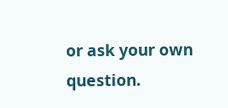or ask your own question.